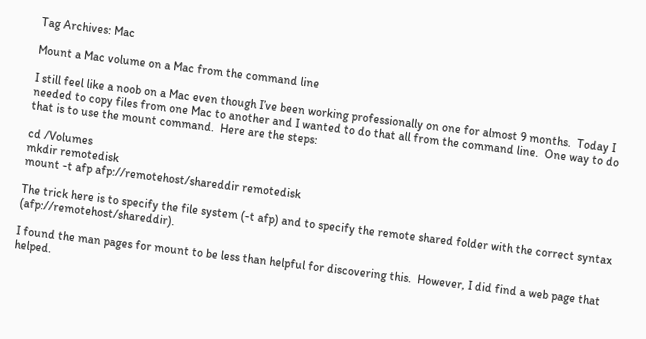Tag Archives: Mac

Mount a Mac volume on a Mac from the command line

I still feel like a noob on a Mac even though I’ve been working professionally on one for almost 9 months.  Today I needed to copy files from one Mac to another and I wanted to do that all from the command line.  One way to do that is to use the mount command.  Here are the steps:

cd /Volumes
mkdir remotedisk
mount -t afp afp://remotehost/shareddir remotedisk

The trick here is to specify the file system (-t afp) and to specify the remote shared folder with the correct syntax (afp://remotehost/shareddir).

I found the man pages for mount to be less than helpful for discovering this.  However, I did find a web page that helped.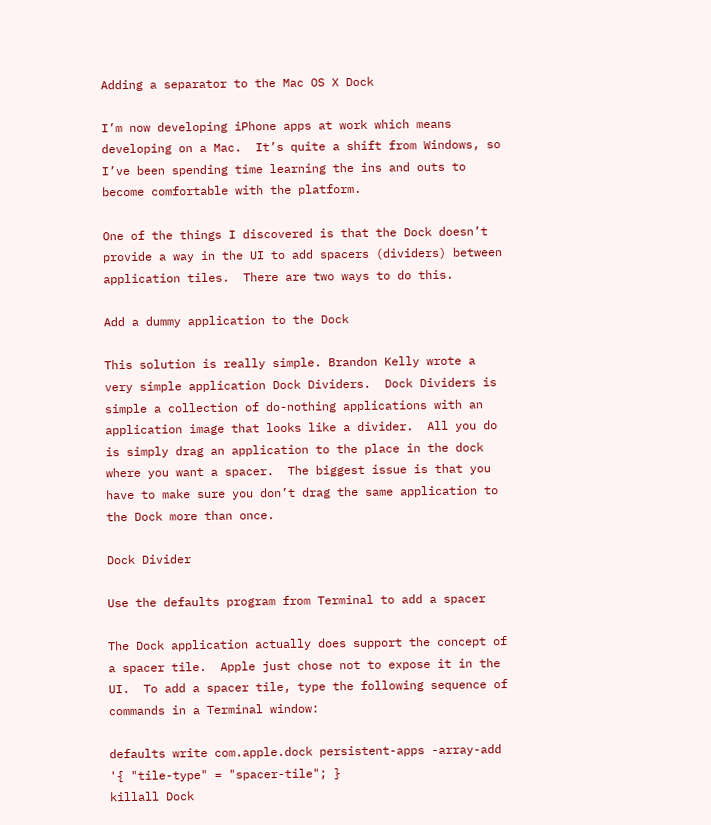Adding a separator to the Mac OS X Dock

I’m now developing iPhone apps at work which means developing on a Mac.  It’s quite a shift from Windows, so I’ve been spending time learning the ins and outs to become comfortable with the platform.

One of the things I discovered is that the Dock doesn’t provide a way in the UI to add spacers (dividers) between application tiles.  There are two ways to do this.

Add a dummy application to the Dock

This solution is really simple. Brandon Kelly wrote a very simple application Dock Dividers.  Dock Dividers is simple a collection of do-nothing applications with an application image that looks like a divider.  All you do is simply drag an application to the place in the dock where you want a spacer.  The biggest issue is that you have to make sure you don’t drag the same application to the Dock more than once.

Dock Divider

Use the defaults program from Terminal to add a spacer

The Dock application actually does support the concept of a spacer tile.  Apple just chose not to expose it in the UI.  To add a spacer tile, type the following sequence of commands in a Terminal window:

defaults write com.apple.dock persistent-apps -array-add '{ "tile-type" = "spacer-tile"; }
killall Dock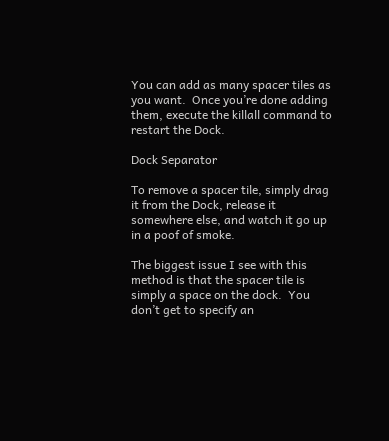You can add as many spacer tiles as you want.  Once you’re done adding them, execute the killall command to restart the Dock.

Dock Separator

To remove a spacer tile, simply drag it from the Dock, release it somewhere else, and watch it go up in a poof of smoke.

The biggest issue I see with this method is that the spacer tile is simply a space on the dock.  You don’t get to specify an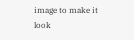image to make it look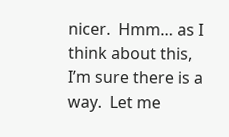nicer.  Hmm… as I think about this, I’m sure there is a way.  Let me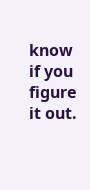know if you figure it out.